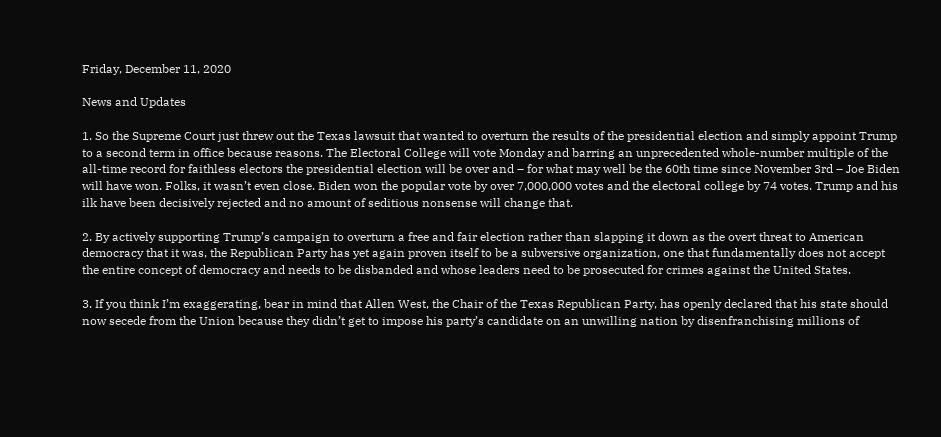Friday, December 11, 2020

News and Updates

1. So the Supreme Court just threw out the Texas lawsuit that wanted to overturn the results of the presidential election and simply appoint Trump to a second term in office because reasons. The Electoral College will vote Monday and barring an unprecedented whole-number multiple of the all-time record for faithless electors the presidential election will be over and – for what may well be the 60th time since November 3rd – Joe Biden will have won. Folks, it wasn’t even close. Biden won the popular vote by over 7,000,000 votes and the electoral college by 74 votes. Trump and his ilk have been decisively rejected and no amount of seditious nonsense will change that.

2. By actively supporting Trump’s campaign to overturn a free and fair election rather than slapping it down as the overt threat to American democracy that it was, the Republican Party has yet again proven itself to be a subversive organization, one that fundamentally does not accept the entire concept of democracy and needs to be disbanded and whose leaders need to be prosecuted for crimes against the United States.

3. If you think I’m exaggerating, bear in mind that Allen West, the Chair of the Texas Republican Party, has openly declared that his state should now secede from the Union because they didn’t get to impose his party’s candidate on an unwilling nation by disenfranchising millions of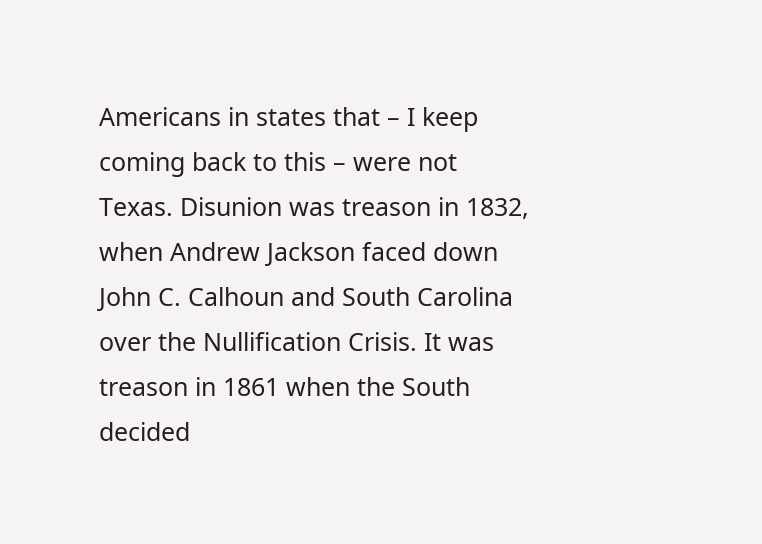Americans in states that – I keep coming back to this – were not Texas. Disunion was treason in 1832, when Andrew Jackson faced down John C. Calhoun and South Carolina over the Nullification Crisis. It was treason in 1861 when the South decided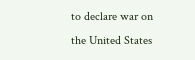to declare war on the United States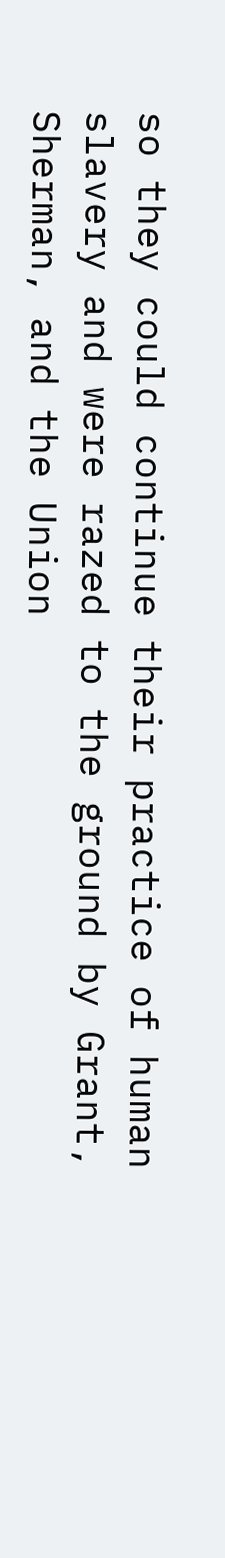so they could continue their practice of human slavery and were razed to the ground by Grant, Sherman, and the Union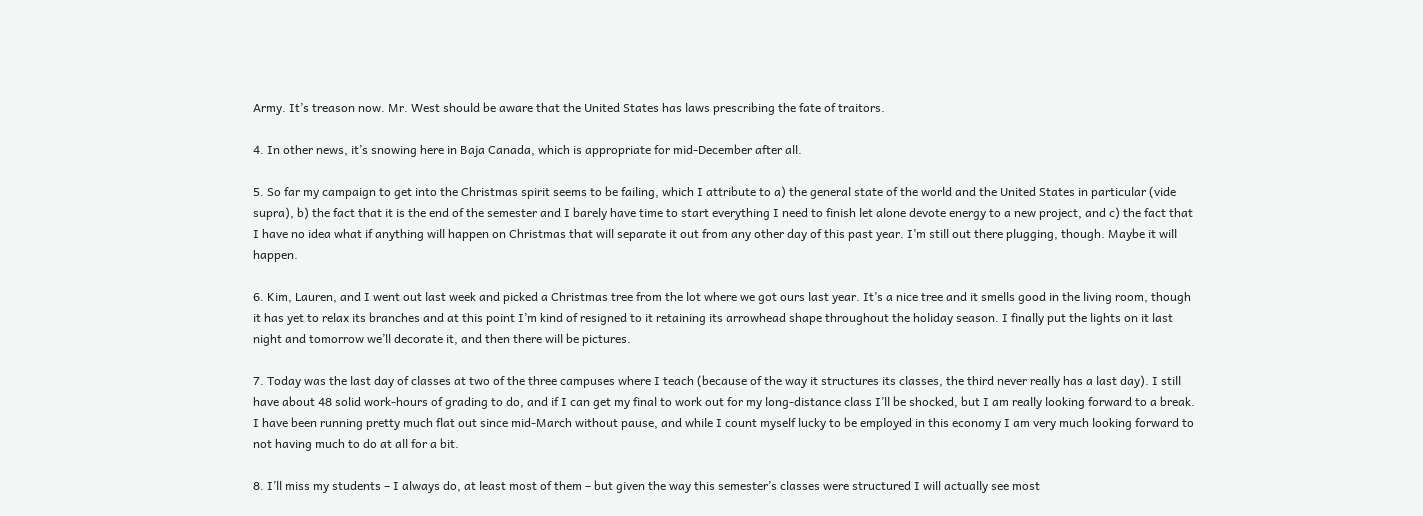Army. It’s treason now. Mr. West should be aware that the United States has laws prescribing the fate of traitors.

4. In other news, it’s snowing here in Baja Canada, which is appropriate for mid-December after all.

5. So far my campaign to get into the Christmas spirit seems to be failing, which I attribute to a) the general state of the world and the United States in particular (vide supra), b) the fact that it is the end of the semester and I barely have time to start everything I need to finish let alone devote energy to a new project, and c) the fact that I have no idea what if anything will happen on Christmas that will separate it out from any other day of this past year. I’m still out there plugging, though. Maybe it will happen.

6. Kim, Lauren, and I went out last week and picked a Christmas tree from the lot where we got ours last year. It’s a nice tree and it smells good in the living room, though it has yet to relax its branches and at this point I’m kind of resigned to it retaining its arrowhead shape throughout the holiday season. I finally put the lights on it last night and tomorrow we’ll decorate it, and then there will be pictures.

7. Today was the last day of classes at two of the three campuses where I teach (because of the way it structures its classes, the third never really has a last day). I still have about 48 solid work-hours of grading to do, and if I can get my final to work out for my long-distance class I’ll be shocked, but I am really looking forward to a break. I have been running pretty much flat out since mid-March without pause, and while I count myself lucky to be employed in this economy I am very much looking forward to not having much to do at all for a bit.

8. I’ll miss my students – I always do, at least most of them – but given the way this semester’s classes were structured I will actually see most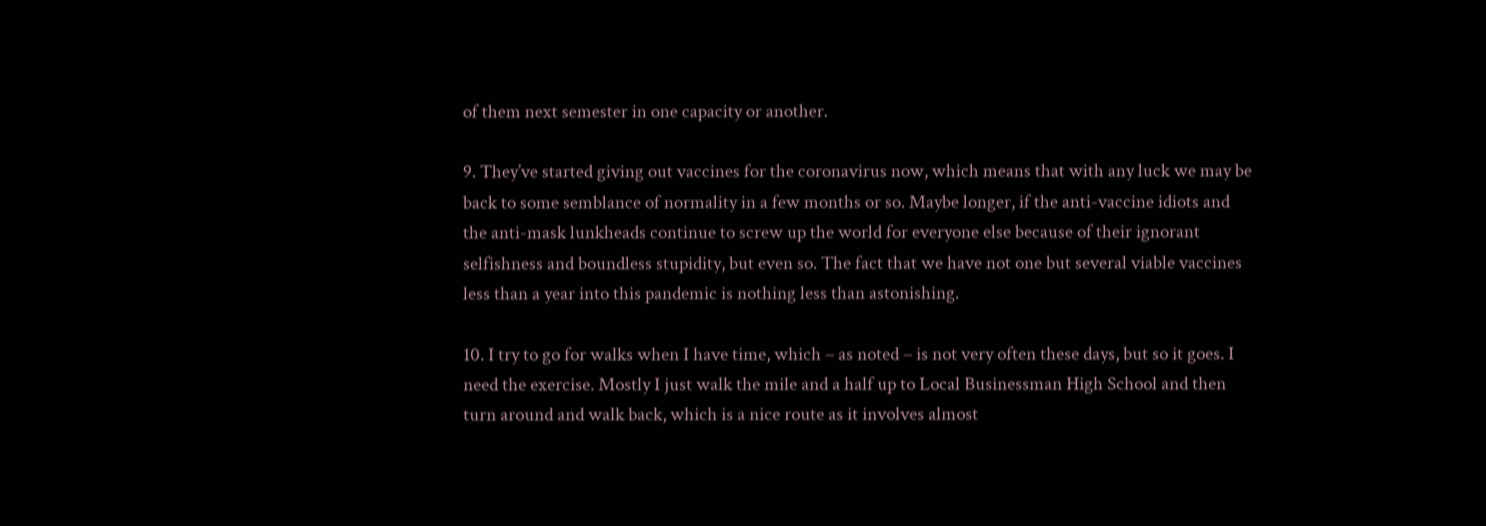of them next semester in one capacity or another.

9. They’ve started giving out vaccines for the coronavirus now, which means that with any luck we may be back to some semblance of normality in a few months or so. Maybe longer, if the anti-vaccine idiots and the anti-mask lunkheads continue to screw up the world for everyone else because of their ignorant selfishness and boundless stupidity, but even so. The fact that we have not one but several viable vaccines less than a year into this pandemic is nothing less than astonishing.

10. I try to go for walks when I have time, which – as noted – is not very often these days, but so it goes. I need the exercise. Mostly I just walk the mile and a half up to Local Businessman High School and then turn around and walk back, which is a nice route as it involves almost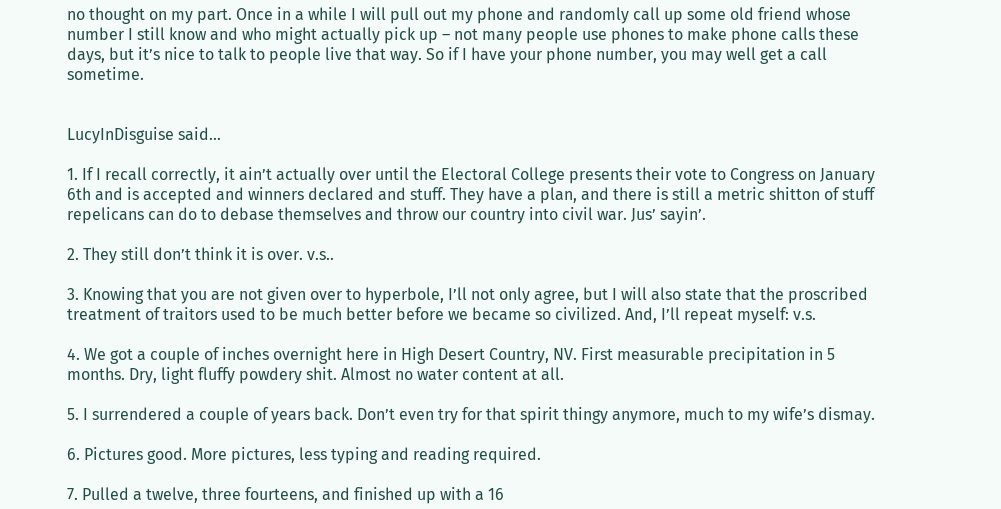no thought on my part. Once in a while I will pull out my phone and randomly call up some old friend whose number I still know and who might actually pick up – not many people use phones to make phone calls these days, but it’s nice to talk to people live that way. So if I have your phone number, you may well get a call sometime.


LucyInDisguise said...

1. If I recall correctly, it ain’t actually over until the Electoral College presents their vote to Congress on January 6th and is accepted and winners declared and stuff. They have a plan, and there is still a metric shitton of stuff repelicans can do to debase themselves and throw our country into civil war. Jus’ sayin’.

2. They still don’t think it is over. v.s..

3. Knowing that you are not given over to hyperbole, I’ll not only agree, but I will also state that the proscribed treatment of traitors used to be much better before we became so civilized. And, I’ll repeat myself: v.s.

4. We got a couple of inches overnight here in High Desert Country, NV. First measurable precipitation in 5 months. Dry, light fluffy powdery shit. Almost no water content at all.

5. I surrendered a couple of years back. Don’t even try for that spirit thingy anymore, much to my wife’s dismay.

6. Pictures good. More pictures, less typing and reading required.

7. Pulled a twelve, three fourteens, and finished up with a 16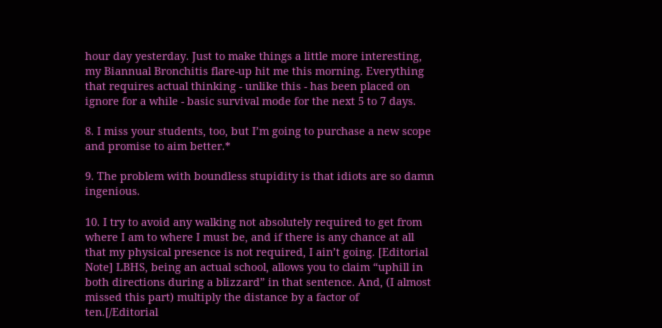hour day yesterday. Just to make things a little more interesting, my Biannual Bronchitis flare-up hit me this morning. Everything that requires actual thinking - unlike this - has been placed on ignore for a while - basic survival mode for the next 5 to 7 days.

8. I miss your students, too, but I’m going to purchase a new scope and promise to aim better.*

9. The problem with boundless stupidity is that idiots are so damn ingenious.

10. I try to avoid any walking not absolutely required to get from where I am to where I must be, and if there is any chance at all that my physical presence is not required, I ain’t going. [Editorial Note] LBHS, being an actual school, allows you to claim “uphill in both directions during a blizzard” in that sentence. And, (I almost missed this part) multiply the distance by a factor of ten.[/Editorial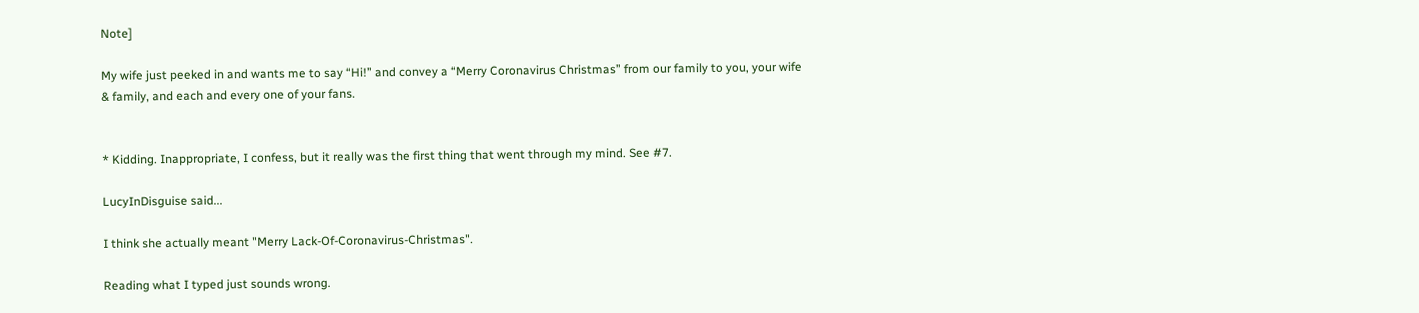Note]

My wife just peeked in and wants me to say “Hi!” and convey a “Merry Coronavirus Christmas” from our family to you, your wife & family, and each and every one of your fans.


* Kidding. Inappropriate, I confess, but it really was the first thing that went through my mind. See #7.

LucyInDisguise said...

I think she actually meant "Merry Lack-Of-Coronavirus-Christmas".

Reading what I typed just sounds wrong.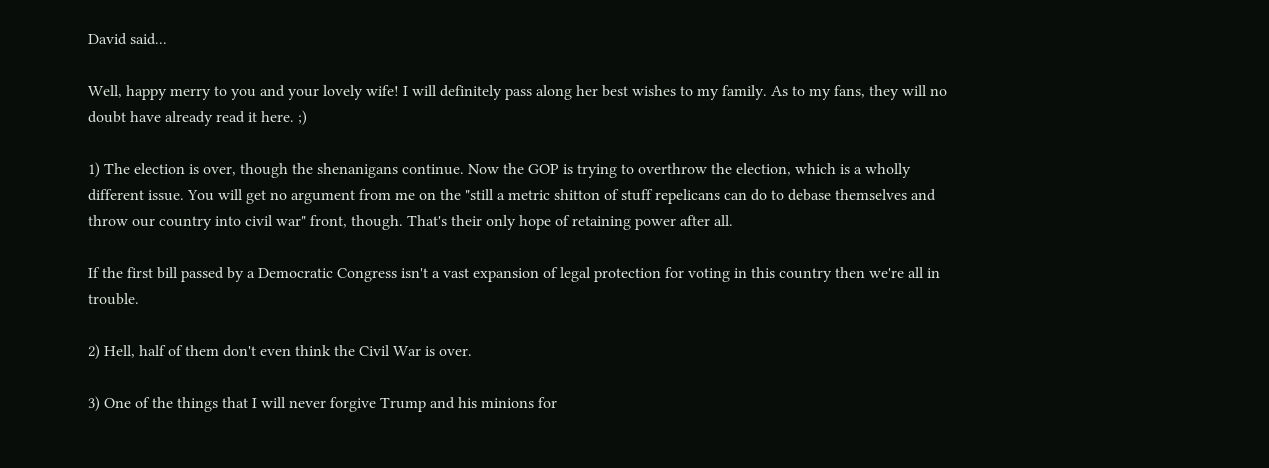David said...

Well, happy merry to you and your lovely wife! I will definitely pass along her best wishes to my family. As to my fans, they will no doubt have already read it here. ;)

1) The election is over, though the shenanigans continue. Now the GOP is trying to overthrow the election, which is a wholly different issue. You will get no argument from me on the "still a metric shitton of stuff repelicans can do to debase themselves and throw our country into civil war" front, though. That's their only hope of retaining power after all.

If the first bill passed by a Democratic Congress isn't a vast expansion of legal protection for voting in this country then we're all in trouble.

2) Hell, half of them don't even think the Civil War is over.

3) One of the things that I will never forgive Trump and his minions for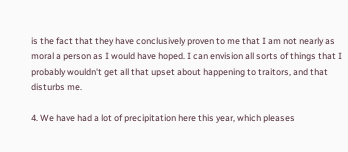is the fact that they have conclusively proven to me that I am not nearly as moral a person as I would have hoped. I can envision all sorts of things that I probably wouldn't get all that upset about happening to traitors, and that disturbs me.

4. We have had a lot of precipitation here this year, which pleases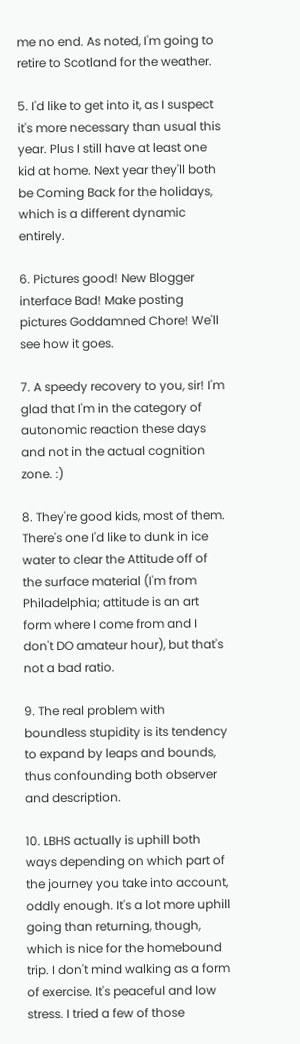me no end. As noted, I'm going to retire to Scotland for the weather.

5. I'd like to get into it, as I suspect it's more necessary than usual this year. Plus I still have at least one kid at home. Next year they'll both be Coming Back for the holidays, which is a different dynamic entirely.

6. Pictures good! New Blogger interface Bad! Make posting pictures Goddamned Chore! We'll see how it goes.

7. A speedy recovery to you, sir! I'm glad that I'm in the category of autonomic reaction these days and not in the actual cognition zone. :)

8. They're good kids, most of them. There's one I'd like to dunk in ice water to clear the Attitude off of the surface material (I'm from Philadelphia; attitude is an art form where I come from and I don't DO amateur hour), but that's not a bad ratio.

9. The real problem with boundless stupidity is its tendency to expand by leaps and bounds, thus confounding both observer and description.

10. LBHS actually is uphill both ways depending on which part of the journey you take into account, oddly enough. It's a lot more uphill going than returning, though, which is nice for the homebound trip. I don't mind walking as a form of exercise. It's peaceful and low stress. I tried a few of those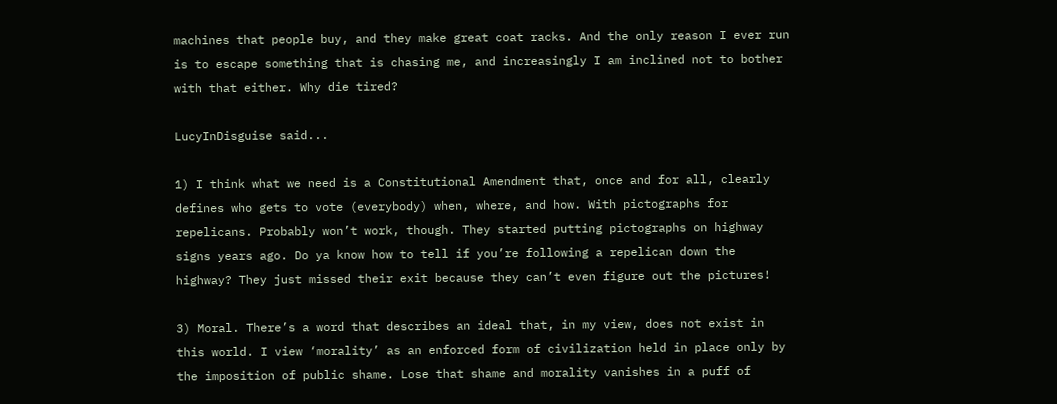machines that people buy, and they make great coat racks. And the only reason I ever run is to escape something that is chasing me, and increasingly I am inclined not to bother with that either. Why die tired?

LucyInDisguise said...

1) I think what we need is a Constitutional Amendment that, once and for all, clearly defines who gets to vote (everybody) when, where, and how. With pictographs for repelicans. Probably won’t work, though. They started putting pictographs on highway signs years ago. Do ya know how to tell if you’re following a repelican down the highway? They just missed their exit because they can’t even figure out the pictures!

3) Moral. There’s a word that describes an ideal that, in my view, does not exist in this world. I view ‘morality’ as an enforced form of civilization held in place only by the imposition of public shame. Lose that shame and morality vanishes in a puff of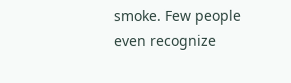smoke. Few people even recognize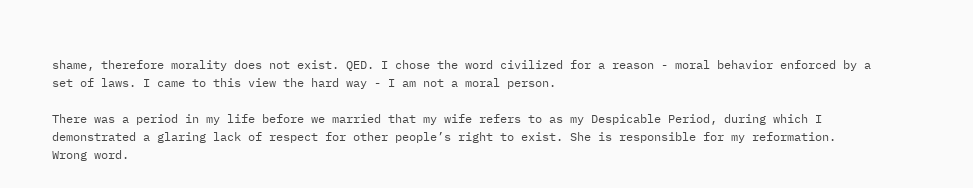shame, therefore morality does not exist. QED. I chose the word civilized for a reason - moral behavior enforced by a set of laws. I came to this view the hard way - I am not a moral person.

There was a period in my life before we married that my wife refers to as my Despicable Period, during which I demonstrated a glaring lack of respect for other people’s right to exist. She is responsible for my reformation. Wrong word.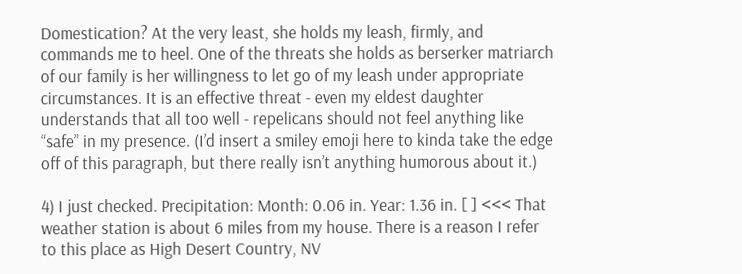Domestication? At the very least, she holds my leash, firmly, and commands me to heel. One of the threats she holds as berserker matriarch of our family is her willingness to let go of my leash under appropriate circumstances. It is an effective threat - even my eldest daughter understands that all too well - repelicans should not feel anything like “safe” in my presence. (I’d insert a smiley emoji here to kinda take the edge off of this paragraph, but there really isn’t anything humorous about it.)

4) I just checked. Precipitation: Month: 0.06 in. Year: 1.36 in. [ ] <<< That weather station is about 6 miles from my house. There is a reason I refer to this place as High Desert Country, NV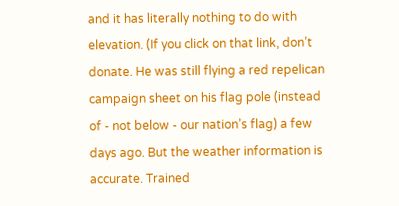and it has literally nothing to do with elevation. (If you click on that link, don’t donate. He was still flying a red repelican campaign sheet on his flag pole (instead of - not below - our nation’s flag) a few days ago. But the weather information is accurate. Trained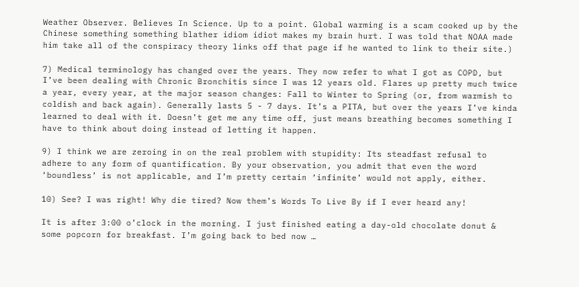Weather Observer. Believes In Science. Up to a point. Global warming is a scam cooked up by the Chinese something something blather idiom idiot makes my brain hurt. I was told that NOAA made him take all of the conspiracy theory links off that page if he wanted to link to their site.)

7) Medical terminology has changed over the years. They now refer to what I got as COPD, but I’ve been dealing with Chronic Bronchitis since I was 12 years old. Flares up pretty much twice a year, every year, at the major season changes: Fall to Winter to Spring (or, from warmish to coldish and back again). Generally lasts 5 - 7 days. It’s a PITA, but over the years I’ve kinda learned to deal with it. Doesn’t get me any time off, just means breathing becomes something I have to think about doing instead of letting it happen.

9) I think we are zeroing in on the real problem with stupidity: Its steadfast refusal to adhere to any form of quantification. By your observation, you admit that even the word ‘boundless’ is not applicable, and I’m pretty certain ‘infinite’ would not apply, either.

10) See? I was right! Why die tired? Now them’s Words To Live By if I ever heard any!

It is after 3:00 o’clock in the morning. I just finished eating a day-old chocolate donut & some popcorn for breakfast. I’m going back to bed now …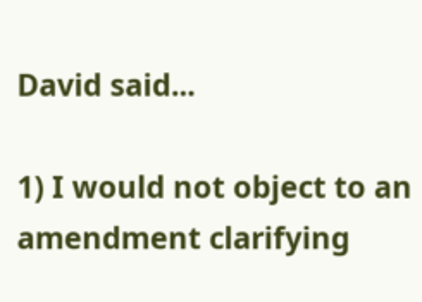David said...

1) I would not object to an amendment clarifying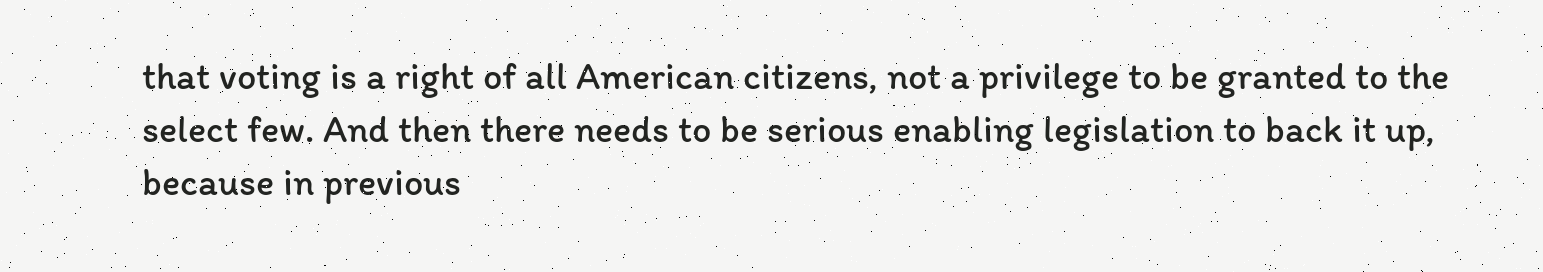that voting is a right of all American citizens, not a privilege to be granted to the select few. And then there needs to be serious enabling legislation to back it up, because in previous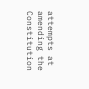attempts at amending the Constitution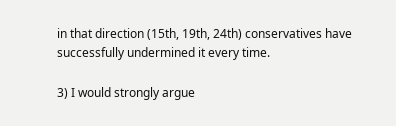in that direction (15th, 19th, 24th) conservatives have successfully undermined it every time.

3) I would strongly argue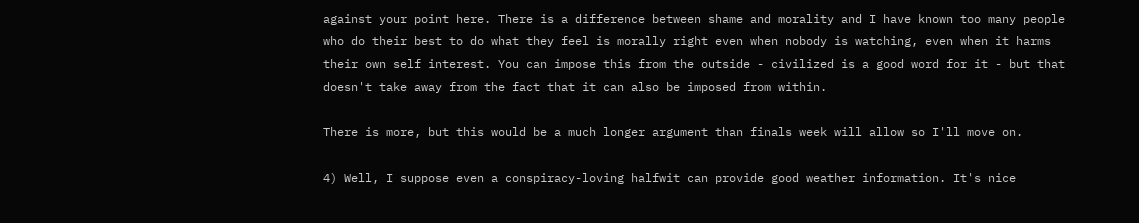against your point here. There is a difference between shame and morality and I have known too many people who do their best to do what they feel is morally right even when nobody is watching, even when it harms their own self interest. You can impose this from the outside - civilized is a good word for it - but that doesn't take away from the fact that it can also be imposed from within.

There is more, but this would be a much longer argument than finals week will allow so I'll move on.

4) Well, I suppose even a conspiracy-loving halfwit can provide good weather information. It's nice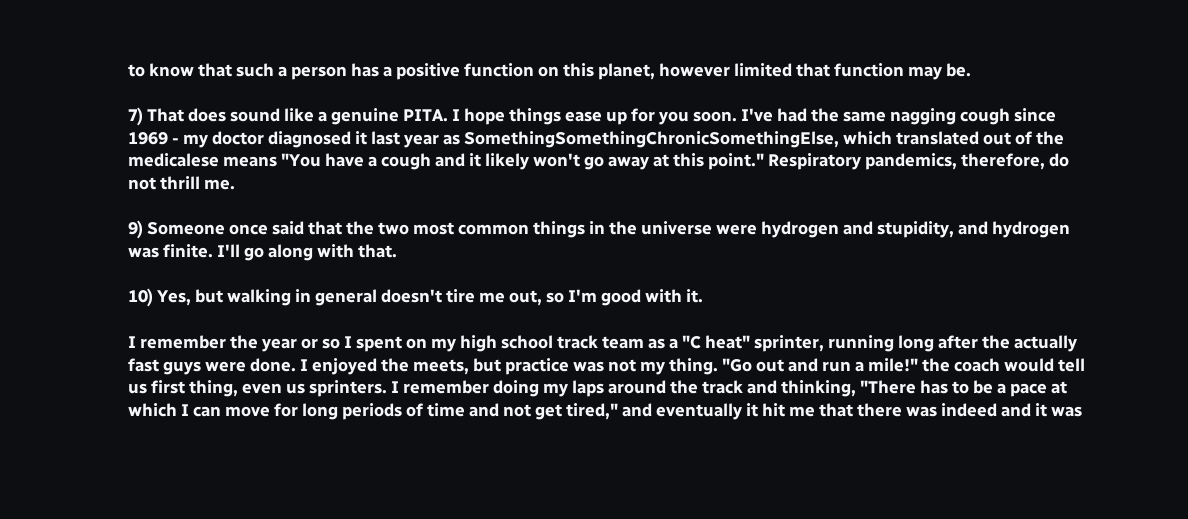to know that such a person has a positive function on this planet, however limited that function may be.

7) That does sound like a genuine PITA. I hope things ease up for you soon. I've had the same nagging cough since 1969 - my doctor diagnosed it last year as SomethingSomethingChronicSomethingElse, which translated out of the medicalese means "You have a cough and it likely won't go away at this point." Respiratory pandemics, therefore, do not thrill me.

9) Someone once said that the two most common things in the universe were hydrogen and stupidity, and hydrogen was finite. I'll go along with that.

10) Yes, but walking in general doesn't tire me out, so I'm good with it.

I remember the year or so I spent on my high school track team as a "C heat" sprinter, running long after the actually fast guys were done. I enjoyed the meets, but practice was not my thing. "Go out and run a mile!" the coach would tell us first thing, even us sprinters. I remember doing my laps around the track and thinking, "There has to be a pace at which I can move for long periods of time and not get tired," and eventually it hit me that there was indeed and it was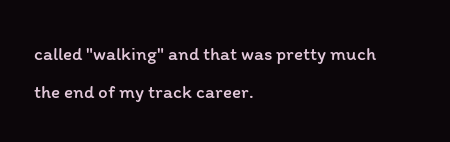called "walking" and that was pretty much the end of my track career.